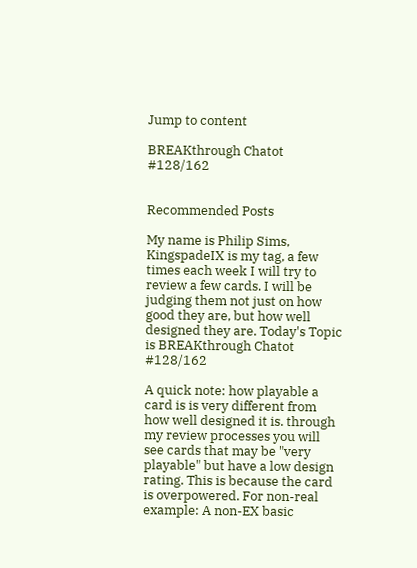Jump to content

BREAKthrough Chatot #128/162


Recommended Posts

My name is Philip Sims, KingspadeIX is my tag, a few times each week I will try to review a few cards. I will be judging them not just on how good they are, but how well designed they are. Today's Topic is BREAKthrough Chatot #128/162

A quick note: how playable a card is is very different from how well designed it is. through my review processes you will see cards that may be "very playable" but have a low design rating. This is because the card is overpowered. For non-real example: A non-EX basic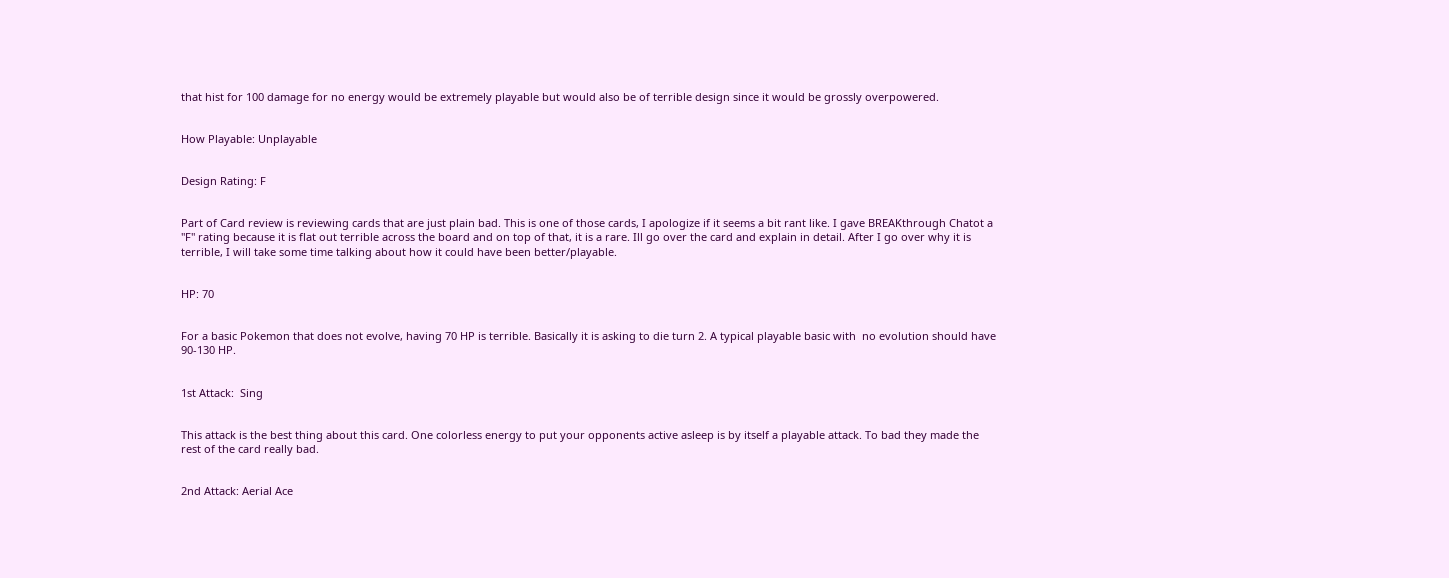that hist for 100 damage for no energy would be extremely playable but would also be of terrible design since it would be grossly overpowered.


How Playable: Unplayable


Design Rating: F


Part of Card review is reviewing cards that are just plain bad. This is one of those cards, I apologize if it seems a bit rant like. I gave BREAKthrough Chatot a "F" rating because it is flat out terrible across the board and on top of that, it is a rare. Ill go over the card and explain in detail. After I go over why it is terrible, I will take some time talking about how it could have been better/playable.


HP: 70


For a basic Pokemon that does not evolve, having 70 HP is terrible. Basically it is asking to die turn 2. A typical playable basic with  no evolution should have 90-130 HP.


1st Attack:  Sing


This attack is the best thing about this card. One colorless energy to put your opponents active asleep is by itself a playable attack. To bad they made the rest of the card really bad.


2nd Attack: Aerial Ace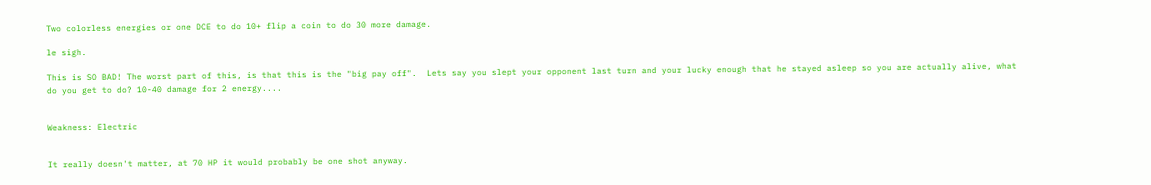Two colorless energies or one DCE to do 10+ flip a coin to do 30 more damage.

le sigh.

This is SO BAD! The worst part of this, is that this is the "big pay off".  Lets say you slept your opponent last turn and your lucky enough that he stayed asleep so you are actually alive, what do you get to do? 10-40 damage for 2 energy....


Weakness: Electric


It really doesn't matter, at 70 HP it would probably be one shot anyway.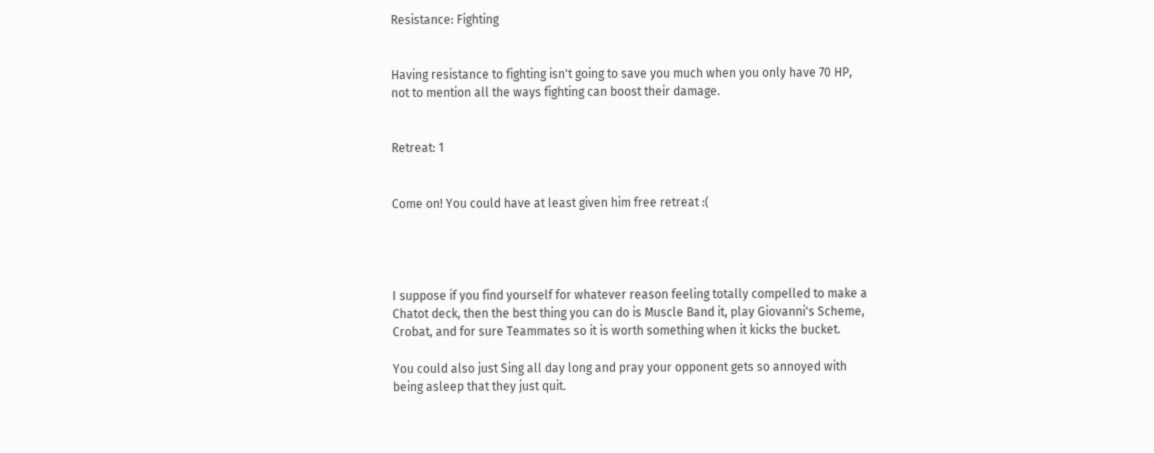Resistance: Fighting


Having resistance to fighting isn't going to save you much when you only have 70 HP, not to mention all the ways fighting can boost their damage.


Retreat: 1


Come on! You could have at least given him free retreat :(




I suppose if you find yourself for whatever reason feeling totally compelled to make a Chatot deck, then the best thing you can do is Muscle Band it, play Giovanni's Scheme, Crobat, and for sure Teammates so it is worth something when it kicks the bucket.

You could also just Sing all day long and pray your opponent gets so annoyed with being asleep that they just quit.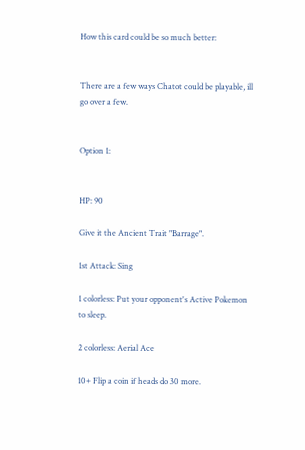How this card could be so much better:


There are a few ways Chatot could be playable, ill go over a few.


Option 1:


HP: 90

Give it the Ancient Trait "Barrage".

1st Attack: Sing

1 colorless: Put your opponent's Active Pokemon to sleep.

2 colorless: Aerial Ace

10+ Flip a coin if heads do 30 more.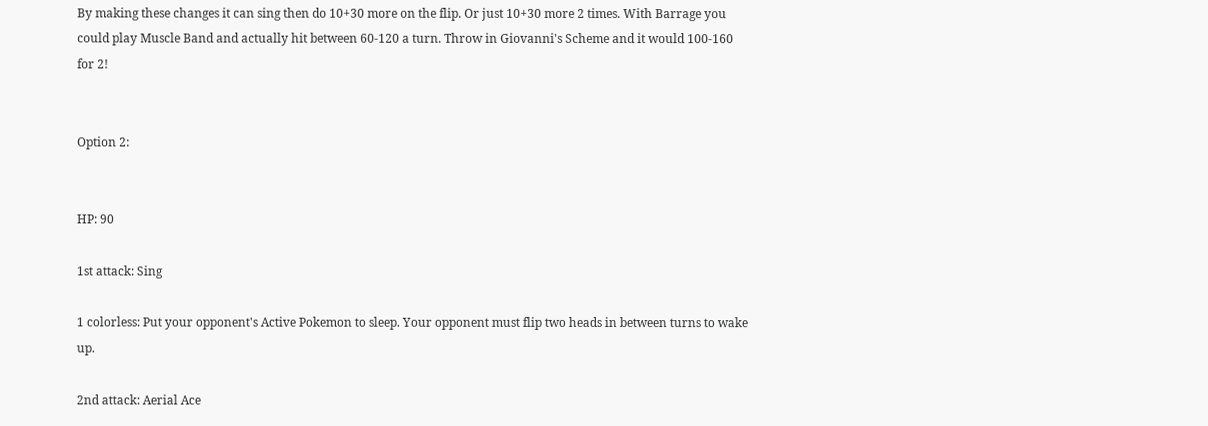By making these changes it can sing then do 10+30 more on the flip. Or just 10+30 more 2 times. With Barrage you could play Muscle Band and actually hit between 60-120 a turn. Throw in Giovanni's Scheme and it would 100-160 for 2!


Option 2:


HP: 90

1st attack: Sing

1 colorless: Put your opponent's Active Pokemon to sleep. Your opponent must flip two heads in between turns to wake up.

2nd attack: Aerial Ace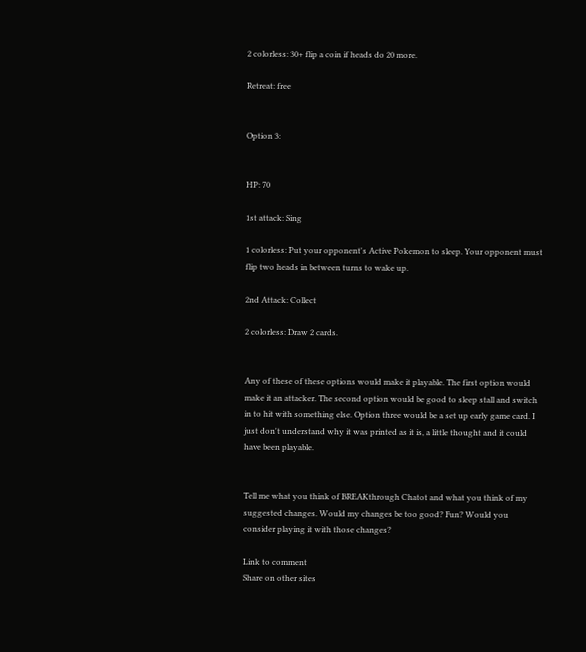2 colorless: 30+ flip a coin if heads do 20 more.

Retreat: free


Option 3:


HP: 70

1st attack: Sing

1 colorless: Put your opponent's Active Pokemon to sleep. Your opponent must flip two heads in between turns to wake up.

2nd Attack: Collect

2 colorless: Draw 2 cards.


Any of these of these options would make it playable. The first option would make it an attacker. The second option would be good to sleep stall and switch in to hit with something else. Option three would be a set up early game card. I just don't understand why it was printed as it is, a little thought and it could have been playable.


Tell me what you think of BREAKthrough Chatot and what you think of my suggested changes. Would my changes be too good? Fun? Would you consider playing it with those changes?

Link to comment
Share on other sites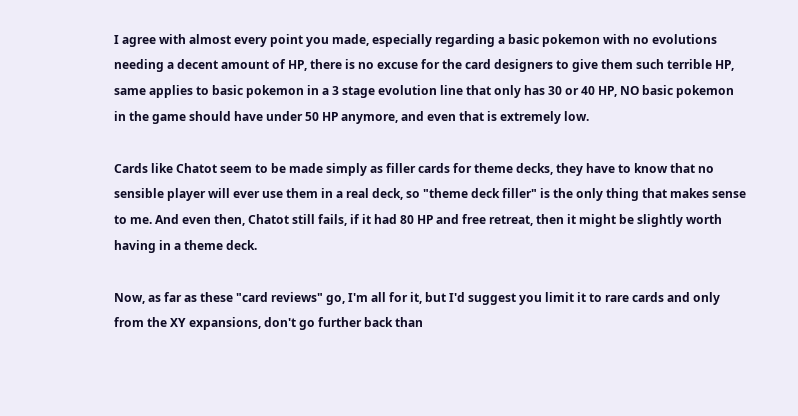I agree with almost every point you made, especially regarding a basic pokemon with no evolutions needing a decent amount of HP, there is no excuse for the card designers to give them such terrible HP, same applies to basic pokemon in a 3 stage evolution line that only has 30 or 40 HP, NO basic pokemon in the game should have under 50 HP anymore, and even that is extremely low.

Cards like Chatot seem to be made simply as filler cards for theme decks, they have to know that no sensible player will ever use them in a real deck, so "theme deck filler" is the only thing that makes sense to me. And even then, Chatot still fails, if it had 80 HP and free retreat, then it might be slightly worth having in a theme deck.

Now, as far as these "card reviews" go, I'm all for it, but I'd suggest you limit it to rare cards and only from the XY expansions, don't go further back than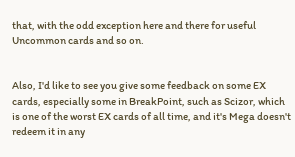that, with the odd exception here and there for useful Uncommon cards and so on.


Also, I'd like to see you give some feedback on some EX cards, especially some in BreakPoint, such as Scizor, which is one of the worst EX cards of all time, and it's Mega doesn't redeem it in any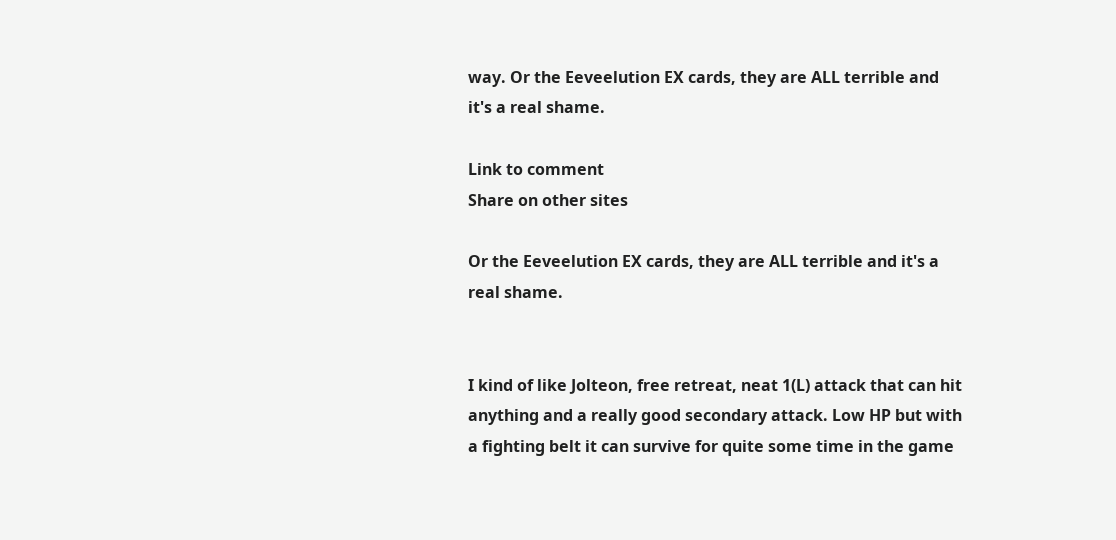way. Or the Eeveelution EX cards, they are ALL terrible and it's a real shame.

Link to comment
Share on other sites

Or the Eeveelution EX cards, they are ALL terrible and it's a real shame.


I kind of like Jolteon, free retreat, neat 1(L) attack that can hit anything and a really good secondary attack. Low HP but with a fighting belt it can survive for quite some time in the game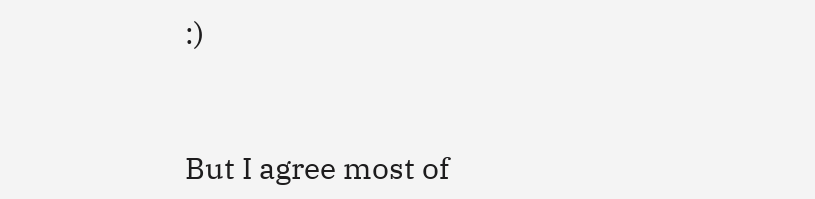:)


But I agree most of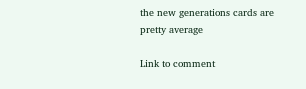the new generations cards are pretty average

Link to comment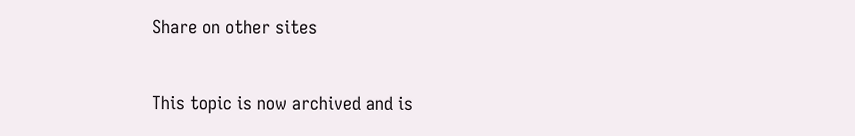Share on other sites


This topic is now archived and is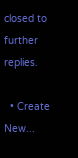closed to further replies.

  • Create New...